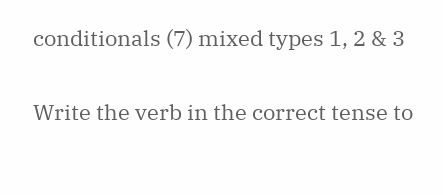conditionals (7) mixed types 1, 2 & 3

Write the verb in the correct tense to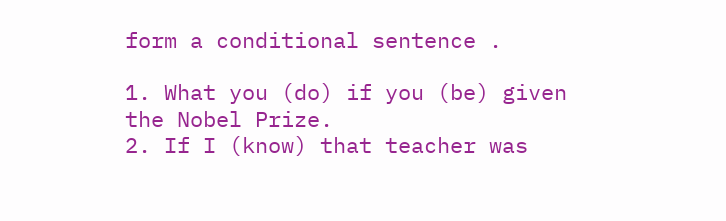form a conditional sentence .

1. What you (do) if you (be) given the Nobel Prize.
2. If I (know) that teacher was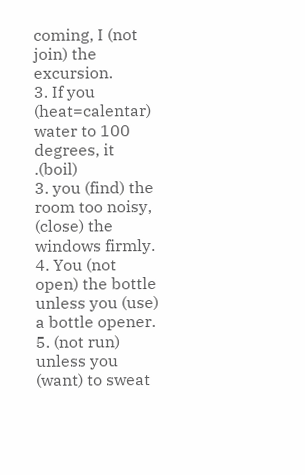coming, I (not join) the excursion.
3. If you (heat=calentar) water to 100 degrees, it .(boil)
3. you (find) the room too noisy, (close) the windows firmly.
4. You (not open) the bottle unless you (use) a bottle opener.
5. (not run) unless you (want) to sweat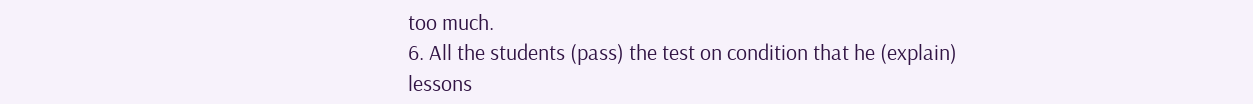too much.
6. All the students (pass) the test on condition that he (explain) lessons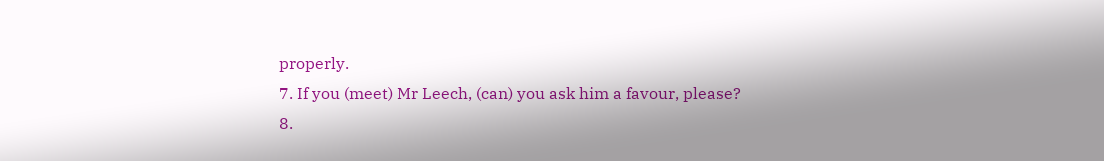properly.
7. If you (meet) Mr Leech, (can) you ask him a favour, please?
8.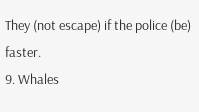They (not escape) if the police (be) faster.
9. Whales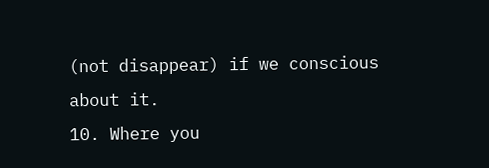(not disappear) if we conscious about it.
10. Where you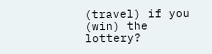(travel) if you (win) the lottery?